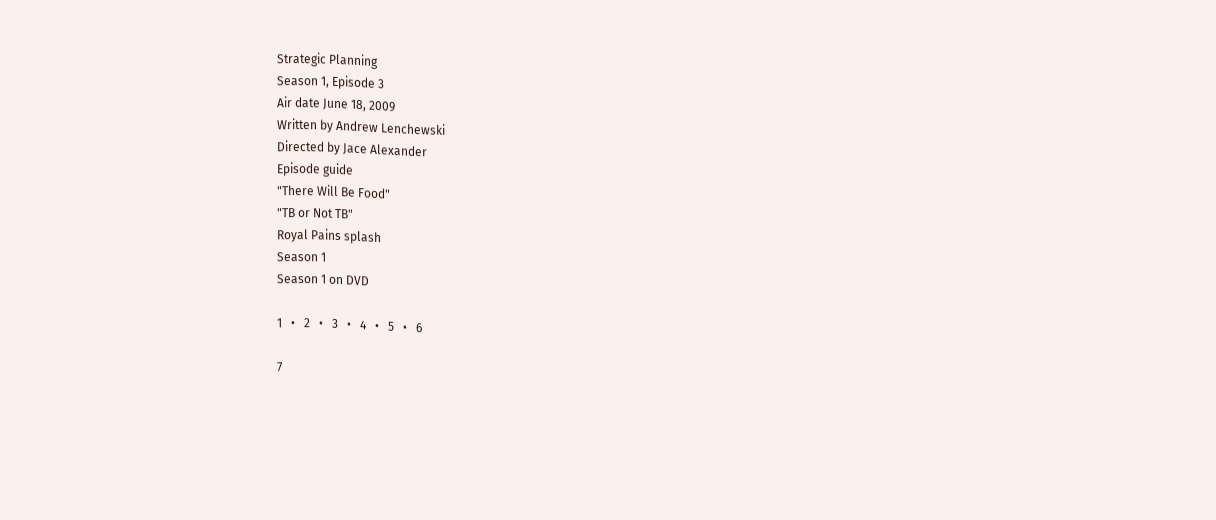Strategic Planning
Season 1, Episode 3
Air date June 18, 2009
Written by Andrew Lenchewski
Directed by Jace Alexander
Episode guide
"There Will Be Food"
"TB or Not TB"
Royal Pains splash
Season 1
Season 1 on DVD

1   •   2   •   3   •   4   •   5   •   6

7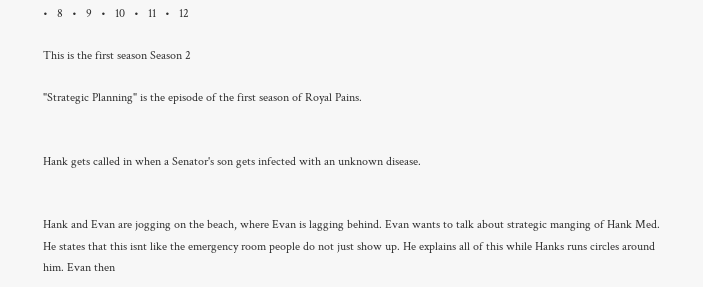•   8   •   9   •   10   •   11   •   12

This is the first season Season 2

"Strategic Planning" is the episode of the first season of Royal Pains.


Hank gets called in when a Senator's son gets infected with an unknown disease.


Hank and Evan are jogging on the beach, where Evan is lagging behind. Evan wants to talk about strategic manging of Hank Med. He states that this isnt like the emergency room people do not just show up. He explains all of this while Hanks runs circles around him. Evan then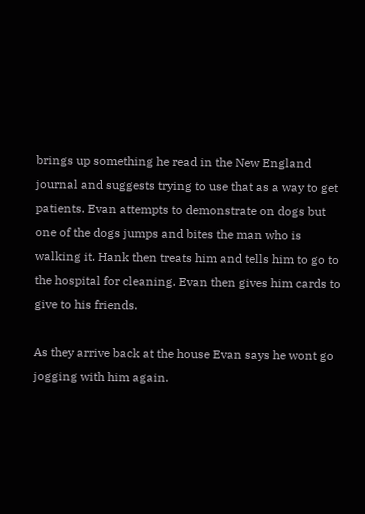brings up something he read in the New England journal and suggests trying to use that as a way to get patients. Evan attempts to demonstrate on dogs but one of the dogs jumps and bites the man who is walking it. Hank then treats him and tells him to go to the hospital for cleaning. Evan then gives him cards to give to his friends.

As they arrive back at the house Evan says he wont go jogging with him again.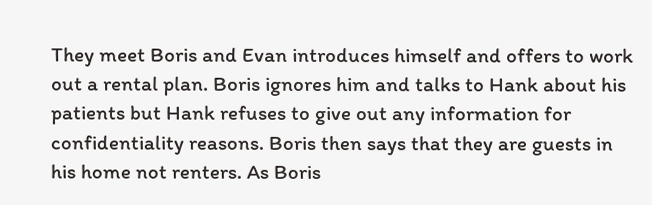They meet Boris and Evan introduces himself and offers to work out a rental plan. Boris ignores him and talks to Hank about his patients but Hank refuses to give out any information for confidentiality reasons. Boris then says that they are guests in his home not renters. As Boris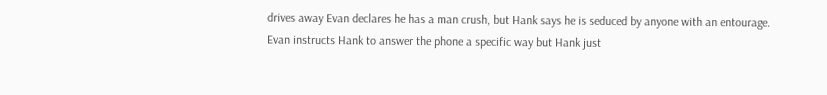drives away Evan declares he has a man crush, but Hank says he is seduced by anyone with an entourage. Evan instructs Hank to answer the phone a specific way but Hank just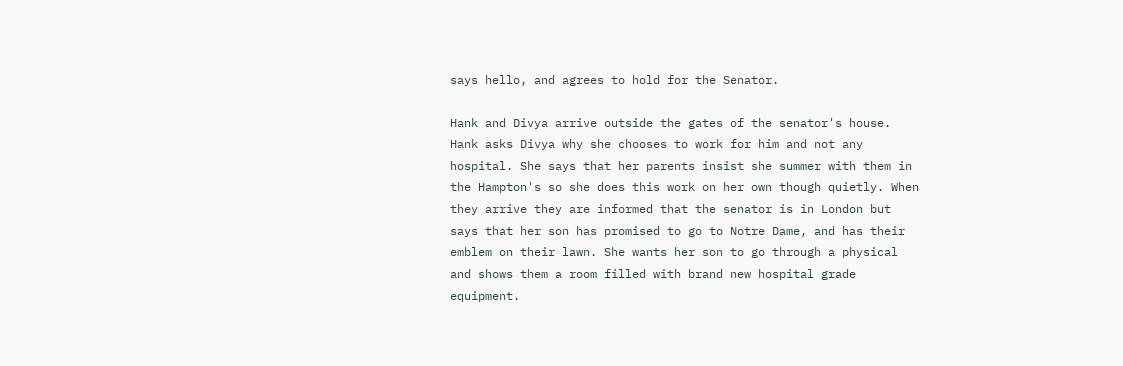says hello, and agrees to hold for the Senator.

Hank and Divya arrive outside the gates of the senator's house. Hank asks Divya why she chooses to work for him and not any hospital. She says that her parents insist she summer with them in the Hampton's so she does this work on her own though quietly. When they arrive they are informed that the senator is in London but says that her son has promised to go to Notre Dame, and has their emblem on their lawn. She wants her son to go through a physical and shows them a room filled with brand new hospital grade equipment.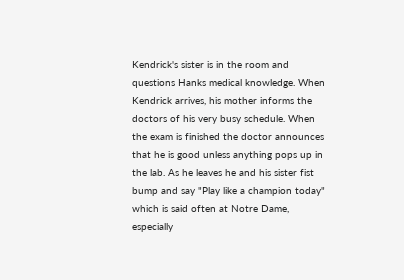Kendrick's sister is in the room and questions Hanks medical knowledge. When Kendrick arrives, his mother informs the doctors of his very busy schedule. When the exam is finished the doctor announces that he is good unless anything pops up in the lab. As he leaves he and his sister fist bump and say "Play like a champion today" which is said often at Notre Dame, especially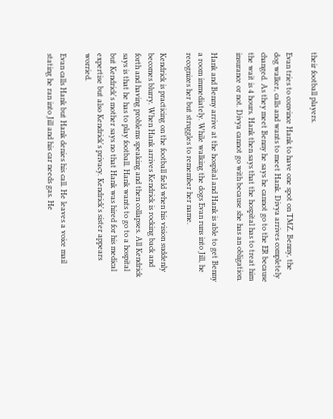their football players.

Evan tries to convince Hank to have one spot on TMZ. Benny, the dog walker, calls and wants to meet Hank. Divya arrives completely changed. As they meet Benny he says he cannot go to the ER because the wait is 4 hours. Hank then says that the hospital has to treat him insurance or not. Divya cannot go with because she has an obligation.

Hank and Benny arrive at the hospital and Hank is able to get Benny a room immediately. While walking the dogs Evan runs into Jill, he recognizes her but struggles to remember her name.

Kendrick is practicing on the football field when his vision suddenly becomes blurry. When Hank arrives Kendrick is rocking back and forth and having problems speaking and then collapses. All Kendrick says is that he has to play football. Hank wants to go to a hospital but Kendrick's mother says no that Hank was hired for his medical expertise but also Kendrick's privacy. Kendrick's sister appears worried.

Evan calls Hank but Hank denies his call. He leaves a voice mail stating he ran into Jill and his car needs gas. He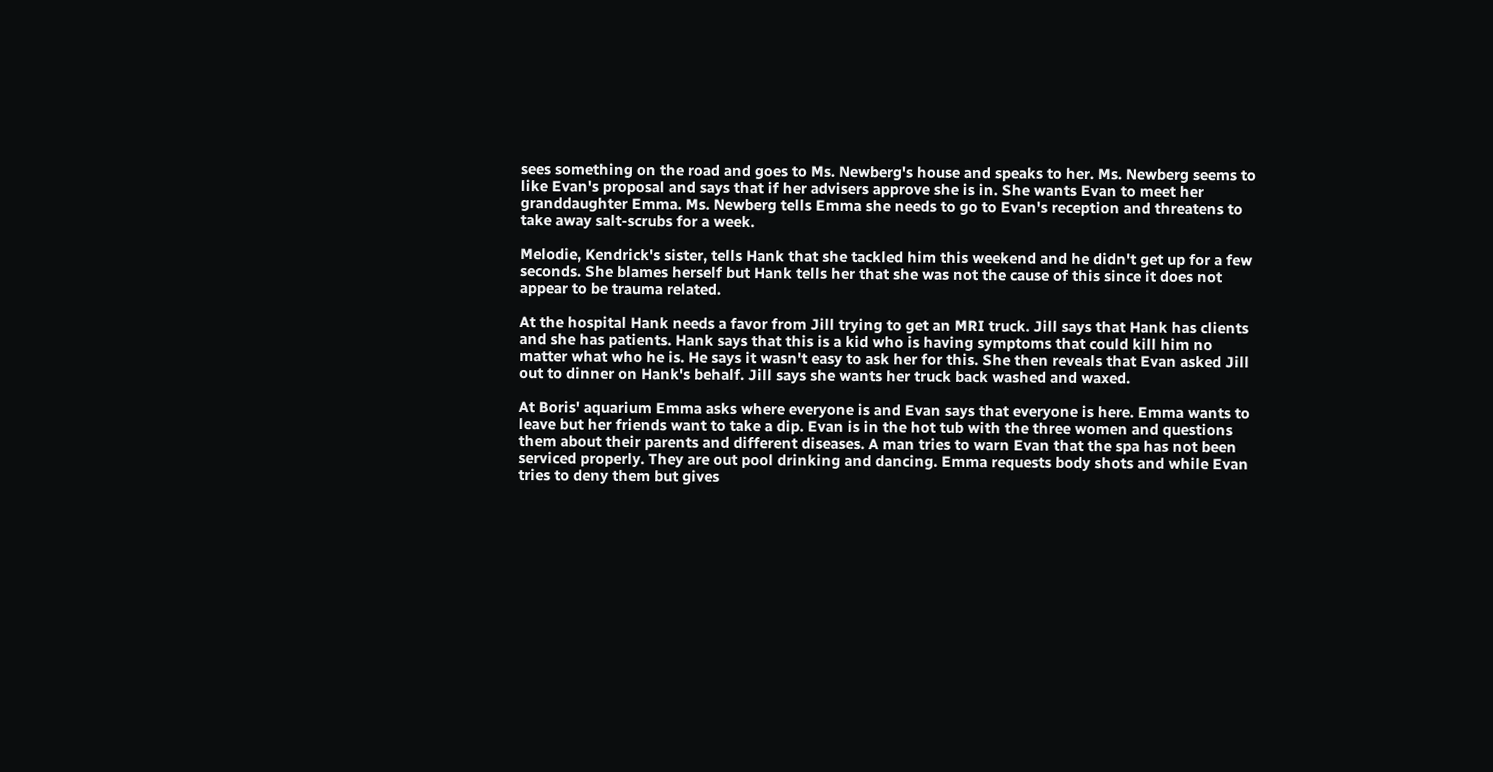sees something on the road and goes to Ms. Newberg's house and speaks to her. Ms. Newberg seems to like Evan's proposal and says that if her advisers approve she is in. She wants Evan to meet her granddaughter Emma. Ms. Newberg tells Emma she needs to go to Evan's reception and threatens to take away salt-scrubs for a week.

Melodie, Kendrick's sister, tells Hank that she tackled him this weekend and he didn't get up for a few seconds. She blames herself but Hank tells her that she was not the cause of this since it does not appear to be trauma related.

At the hospital Hank needs a favor from Jill trying to get an MRI truck. Jill says that Hank has clients and she has patients. Hank says that this is a kid who is having symptoms that could kill him no matter what who he is. He says it wasn't easy to ask her for this. She then reveals that Evan asked Jill out to dinner on Hank's behalf. Jill says she wants her truck back washed and waxed.

At Boris' aquarium Emma asks where everyone is and Evan says that everyone is here. Emma wants to leave but her friends want to take a dip. Evan is in the hot tub with the three women and questions them about their parents and different diseases. A man tries to warn Evan that the spa has not been serviced properly. They are out pool drinking and dancing. Emma requests body shots and while Evan tries to deny them but gives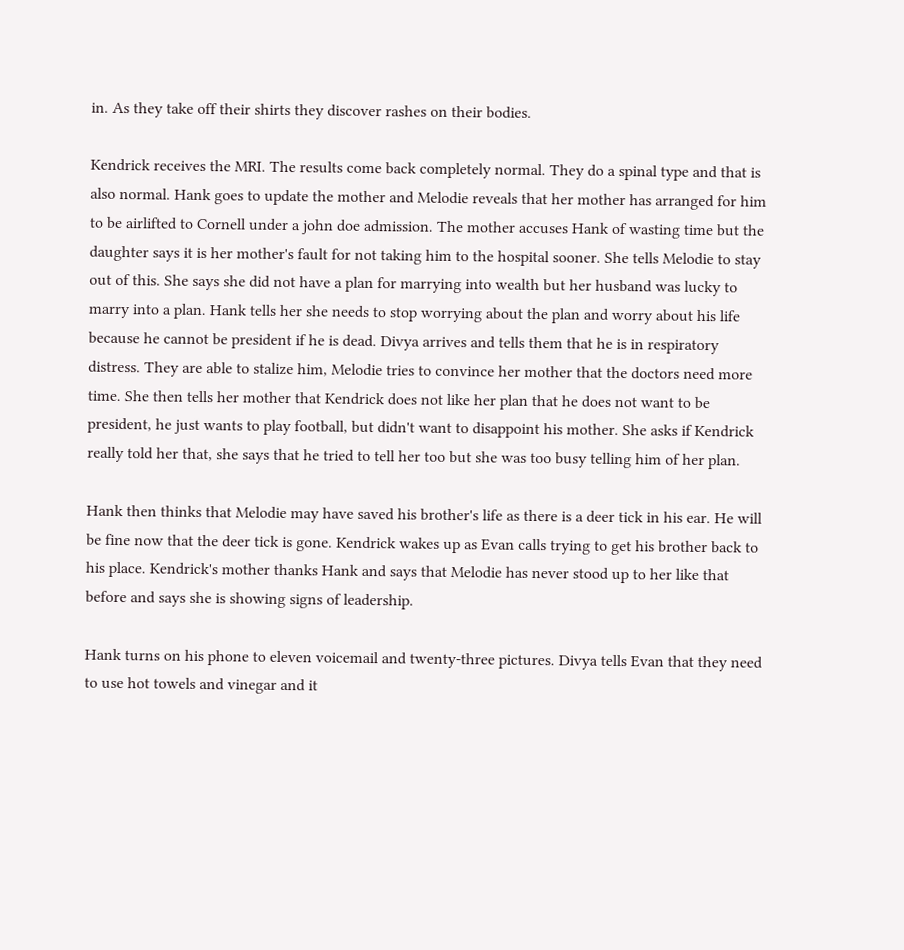in. As they take off their shirts they discover rashes on their bodies.

Kendrick receives the MRI. The results come back completely normal. They do a spinal type and that is also normal. Hank goes to update the mother and Melodie reveals that her mother has arranged for him to be airlifted to Cornell under a john doe admission. The mother accuses Hank of wasting time but the daughter says it is her mother's fault for not taking him to the hospital sooner. She tells Melodie to stay out of this. She says she did not have a plan for marrying into wealth but her husband was lucky to marry into a plan. Hank tells her she needs to stop worrying about the plan and worry about his life because he cannot be president if he is dead. Divya arrives and tells them that he is in respiratory distress. They are able to stalize him, Melodie tries to convince her mother that the doctors need more time. She then tells her mother that Kendrick does not like her plan that he does not want to be president, he just wants to play football, but didn't want to disappoint his mother. She asks if Kendrick really told her that, she says that he tried to tell her too but she was too busy telling him of her plan.

Hank then thinks that Melodie may have saved his brother's life as there is a deer tick in his ear. He will be fine now that the deer tick is gone. Kendrick wakes up as Evan calls trying to get his brother back to his place. Kendrick's mother thanks Hank and says that Melodie has never stood up to her like that before and says she is showing signs of leadership.

Hank turns on his phone to eleven voicemail and twenty-three pictures. Divya tells Evan that they need to use hot towels and vinegar and it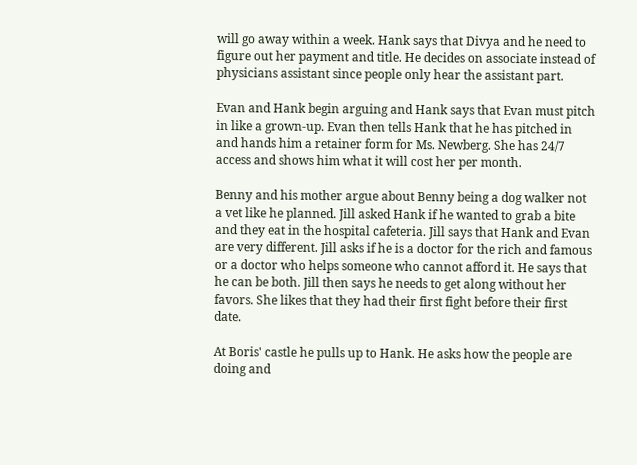will go away within a week. Hank says that Divya and he need to figure out her payment and title. He decides on associate instead of physicians assistant since people only hear the assistant part.

Evan and Hank begin arguing and Hank says that Evan must pitch in like a grown-up. Evan then tells Hank that he has pitched in and hands him a retainer form for Ms. Newberg. She has 24/7 access and shows him what it will cost her per month.

Benny and his mother argue about Benny being a dog walker not a vet like he planned. Jill asked Hank if he wanted to grab a bite and they eat in the hospital cafeteria. Jill says that Hank and Evan are very different. Jill asks if he is a doctor for the rich and famous or a doctor who helps someone who cannot afford it. He says that he can be both. Jill then says he needs to get along without her favors. She likes that they had their first fight before their first date.

At Boris' castle he pulls up to Hank. He asks how the people are doing and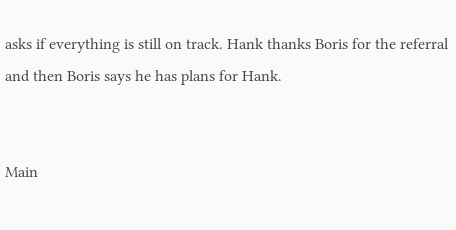asks if everything is still on track. Hank thanks Boris for the referral and then Boris says he has plans for Hank.


Main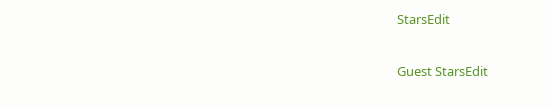StarsEdit

Guest StarsEdit